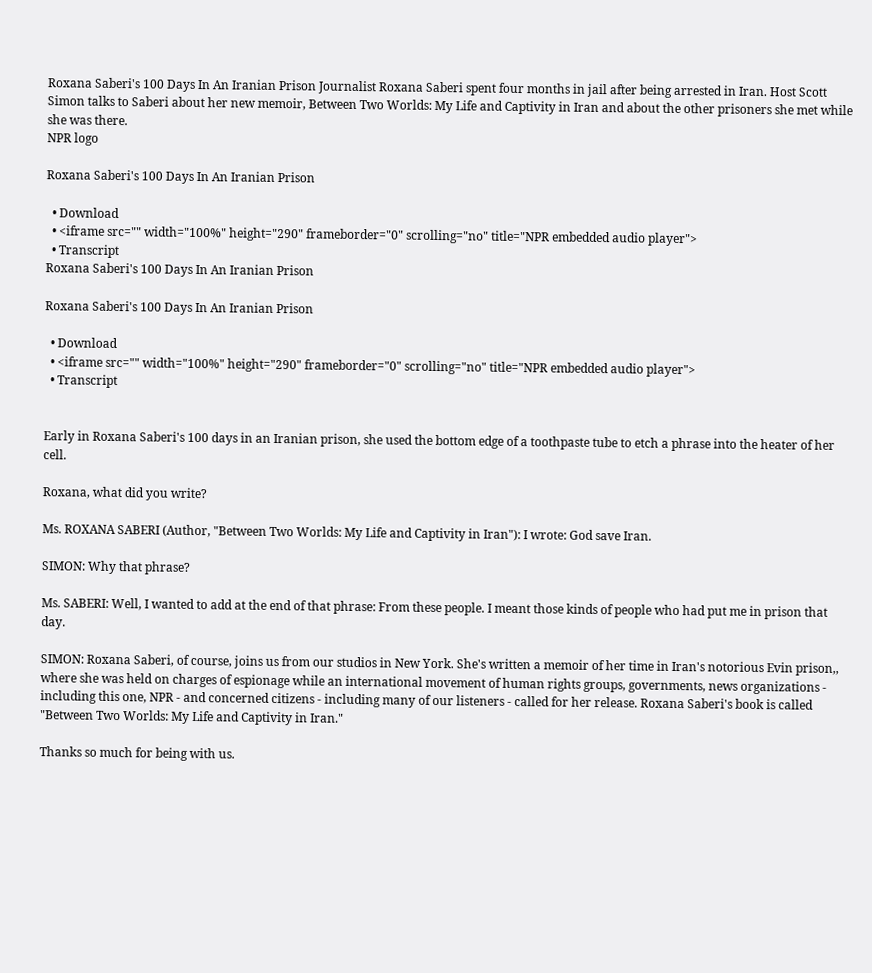Roxana Saberi's 100 Days In An Iranian Prison Journalist Roxana Saberi spent four months in jail after being arrested in Iran. Host Scott Simon talks to Saberi about her new memoir, Between Two Worlds: My Life and Captivity in Iran and about the other prisoners she met while she was there.
NPR logo

Roxana Saberi's 100 Days In An Iranian Prison

  • Download
  • <iframe src="" width="100%" height="290" frameborder="0" scrolling="no" title="NPR embedded audio player">
  • Transcript
Roxana Saberi's 100 Days In An Iranian Prison

Roxana Saberi's 100 Days In An Iranian Prison

  • Download
  • <iframe src="" width="100%" height="290" frameborder="0" scrolling="no" title="NPR embedded audio player">
  • Transcript


Early in Roxana Saberi's 100 days in an Iranian prison, she used the bottom edge of a toothpaste tube to etch a phrase into the heater of her cell.

Roxana, what did you write?

Ms. ROXANA SABERI (Author, "Between Two Worlds: My Life and Captivity in Iran"): I wrote: God save Iran.

SIMON: Why that phrase?

Ms. SABERI: Well, I wanted to add at the end of that phrase: From these people. I meant those kinds of people who had put me in prison that day.

SIMON: Roxana Saberi, of course, joins us from our studios in New York. She's written a memoir of her time in Iran's notorious Evin prison,, where she was held on charges of espionage while an international movement of human rights groups, governments, news organizations - including this one, NPR - and concerned citizens - including many of our listeners - called for her release. Roxana Saberi's book is called "Between Two Worlds: My Life and Captivity in Iran."

Thanks so much for being with us.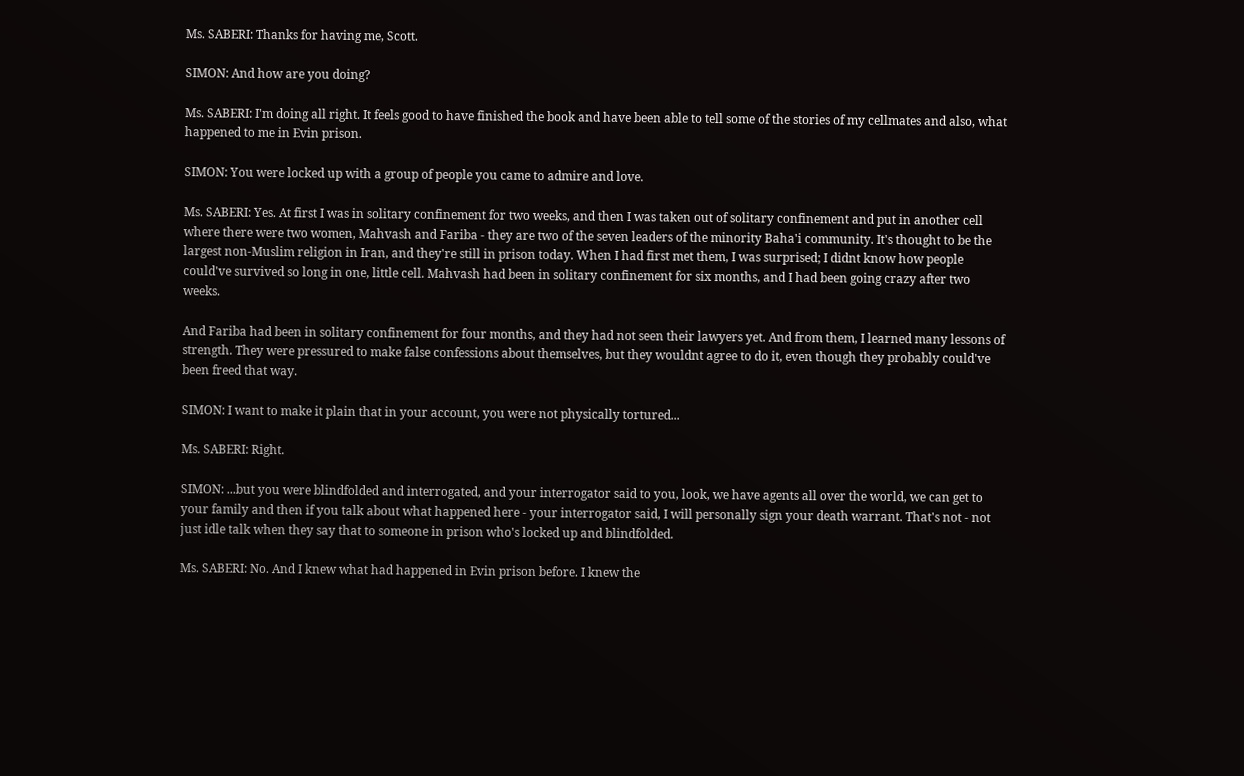Ms. SABERI: Thanks for having me, Scott.

SIMON: And how are you doing?

Ms. SABERI: I'm doing all right. It feels good to have finished the book and have been able to tell some of the stories of my cellmates and also, what happened to me in Evin prison.

SIMON: You were locked up with a group of people you came to admire and love.

Ms. SABERI: Yes. At first I was in solitary confinement for two weeks, and then I was taken out of solitary confinement and put in another cell where there were two women, Mahvash and Fariba - they are two of the seven leaders of the minority Baha'i community. It's thought to be the largest non-Muslim religion in Iran, and they're still in prison today. When I had first met them, I was surprised; I didnt know how people could've survived so long in one, little cell. Mahvash had been in solitary confinement for six months, and I had been going crazy after two weeks.

And Fariba had been in solitary confinement for four months, and they had not seen their lawyers yet. And from them, I learned many lessons of strength. They were pressured to make false confessions about themselves, but they wouldnt agree to do it, even though they probably could've been freed that way.

SIMON: I want to make it plain that in your account, you were not physically tortured...

Ms. SABERI: Right.

SIMON: ...but you were blindfolded and interrogated, and your interrogator said to you, look, we have agents all over the world, we can get to your family and then if you talk about what happened here - your interrogator said, I will personally sign your death warrant. That's not - not just idle talk when they say that to someone in prison who's locked up and blindfolded.

Ms. SABERI: No. And I knew what had happened in Evin prison before. I knew the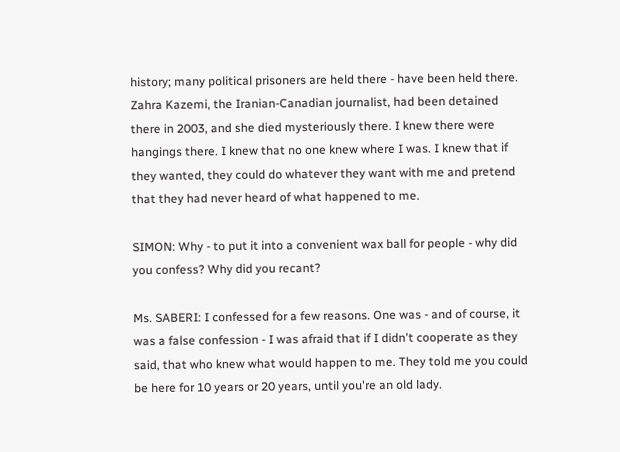history; many political prisoners are held there - have been held there. Zahra Kazemi, the Iranian-Canadian journalist, had been detained there in 2003, and she died mysteriously there. I knew there were hangings there. I knew that no one knew where I was. I knew that if they wanted, they could do whatever they want with me and pretend that they had never heard of what happened to me.

SIMON: Why - to put it into a convenient wax ball for people - why did you confess? Why did you recant?

Ms. SABERI: I confessed for a few reasons. One was - and of course, it was a false confession - I was afraid that if I didn't cooperate as they said, that who knew what would happen to me. They told me you could be here for 10 years or 20 years, until you're an old lady.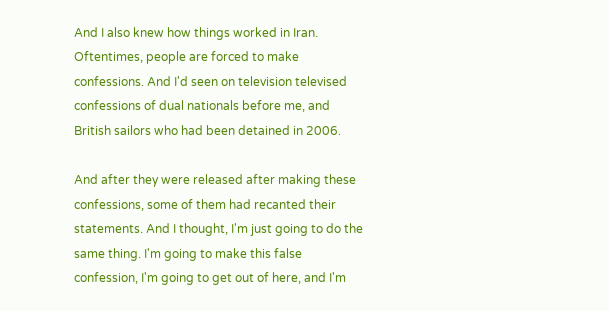And I also knew how things worked in Iran. Oftentimes, people are forced to make confessions. And I'd seen on television televised confessions of dual nationals before me, and British sailors who had been detained in 2006.

And after they were released after making these confessions, some of them had recanted their statements. And I thought, I'm just going to do the same thing. I'm going to make this false confession, I'm going to get out of here, and I'm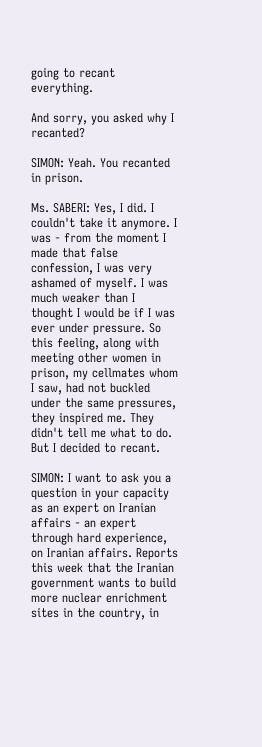going to recant everything.

And sorry, you asked why I recanted?

SIMON: Yeah. You recanted in prison.

Ms. SABERI: Yes, I did. I couldn't take it anymore. I was - from the moment I made that false confession, I was very ashamed of myself. I was much weaker than I thought I would be if I was ever under pressure. So this feeling, along with meeting other women in prison, my cellmates whom I saw, had not buckled under the same pressures, they inspired me. They didn't tell me what to do. But I decided to recant.

SIMON: I want to ask you a question in your capacity as an expert on Iranian affairs - an expert through hard experience, on Iranian affairs. Reports this week that the Iranian government wants to build more nuclear enrichment sites in the country, in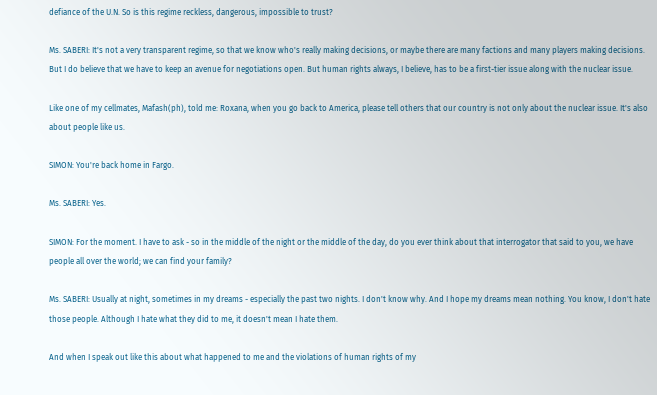defiance of the U.N. So is this regime reckless, dangerous, impossible to trust?

Ms. SABERI: It's not a very transparent regime, so that we know who's really making decisions, or maybe there are many factions and many players making decisions. But I do believe that we have to keep an avenue for negotiations open. But human rights always, I believe, has to be a first-tier issue along with the nuclear issue.

Like one of my cellmates, Mafash(ph), told me: Roxana, when you go back to America, please tell others that our country is not only about the nuclear issue. It's also about people like us.

SIMON: You're back home in Fargo.

Ms. SABERI: Yes.

SIMON: For the moment. I have to ask - so in the middle of the night or the middle of the day, do you ever think about that interrogator that said to you, we have people all over the world; we can find your family?

Ms. SABERI: Usually at night, sometimes in my dreams - especially the past two nights. I don't know why. And I hope my dreams mean nothing. You know, I don't hate those people. Although I hate what they did to me, it doesn't mean I hate them.

And when I speak out like this about what happened to me and the violations of human rights of my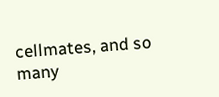cellmates, and so many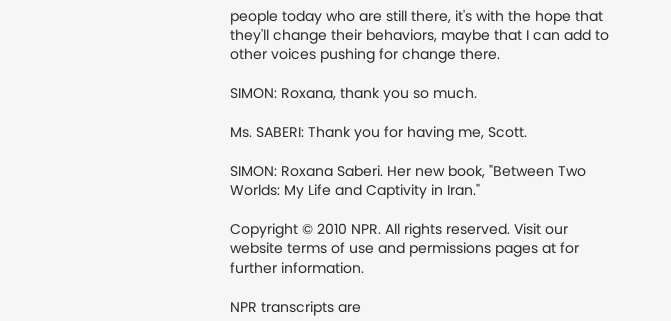people today who are still there, it's with the hope that they'll change their behaviors, maybe that I can add to other voices pushing for change there.

SIMON: Roxana, thank you so much.

Ms. SABERI: Thank you for having me, Scott.

SIMON: Roxana Saberi. Her new book, "Between Two Worlds: My Life and Captivity in Iran."

Copyright © 2010 NPR. All rights reserved. Visit our website terms of use and permissions pages at for further information.

NPR transcripts are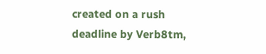created on a rush deadline by Verb8tm,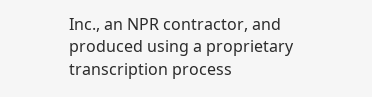Inc., an NPR contractor, and produced using a proprietary transcription process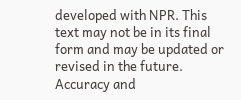developed with NPR. This text may not be in its final form and may be updated or revised in the future. Accuracy and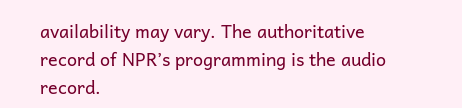availability may vary. The authoritative record of NPR’s programming is the audio record.